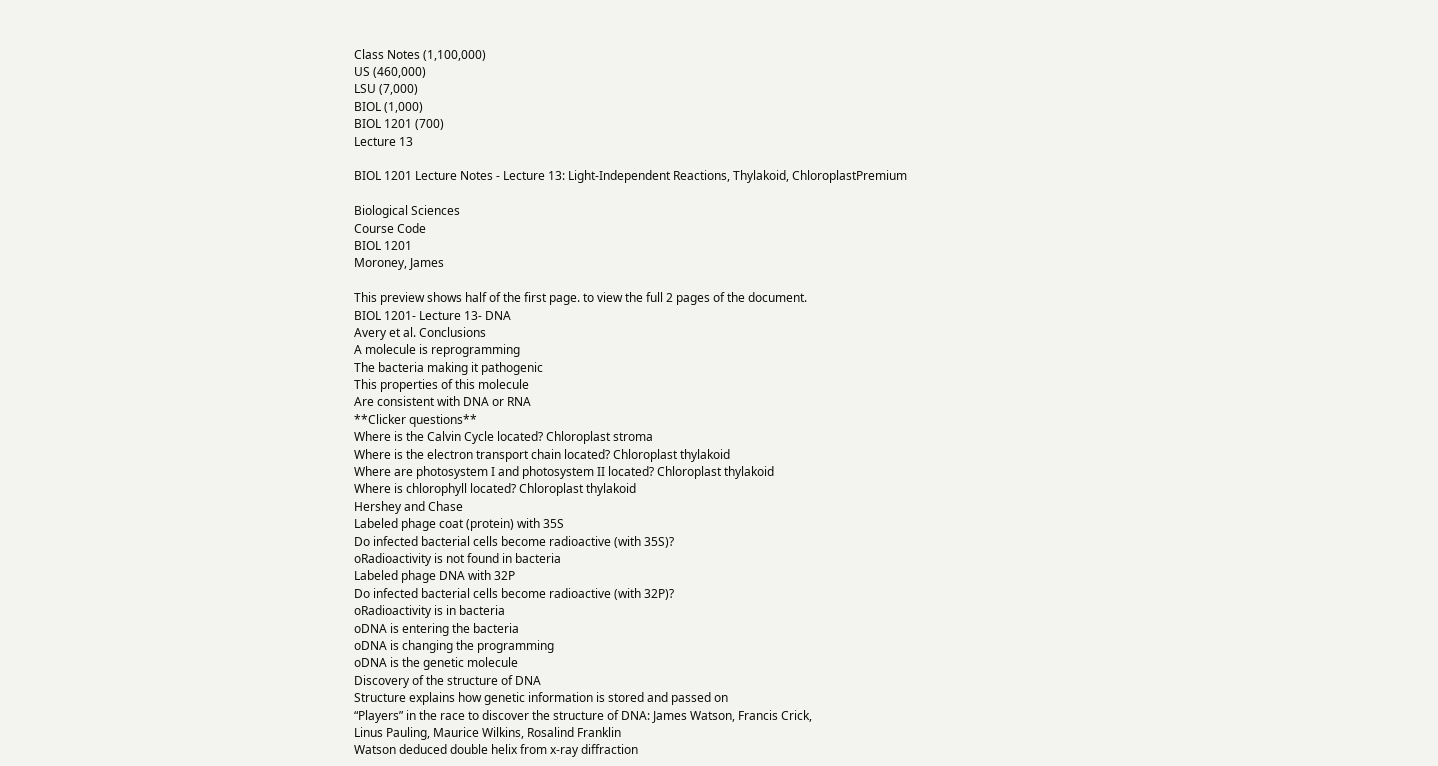Class Notes (1,100,000)
US (460,000)
LSU (7,000)
BIOL (1,000)
BIOL 1201 (700)
Lecture 13

BIOL 1201 Lecture Notes - Lecture 13: Light-Independent Reactions, Thylakoid, ChloroplastPremium

Biological Sciences
Course Code
BIOL 1201
Moroney, James

This preview shows half of the first page. to view the full 2 pages of the document.
BIOL 1201- Lecture 13- DNA
Avery et al. Conclusions
A molecule is reprogramming
The bacteria making it pathogenic
This properties of this molecule
Are consistent with DNA or RNA
**Clicker questions**
Where is the Calvin Cycle located? Chloroplast stroma
Where is the electron transport chain located? Chloroplast thylakoid
Where are photosystem I and photosystem II located? Chloroplast thylakoid
Where is chlorophyll located? Chloroplast thylakoid
Hershey and Chase
Labeled phage coat (protein) with 35S
Do infected bacterial cells become radioactive (with 35S)?
oRadioactivity is not found in bacteria
Labeled phage DNA with 32P
Do infected bacterial cells become radioactive (with 32P)?
oRadioactivity is in bacteria
oDNA is entering the bacteria
oDNA is changing the programming
oDNA is the genetic molecule
Discovery of the structure of DNA
Structure explains how genetic information is stored and passed on
“Players” in the race to discover the structure of DNA: James Watson, Francis Crick,
Linus Pauling, Maurice Wilkins, Rosalind Franklin
Watson deduced double helix from x-ray diffraction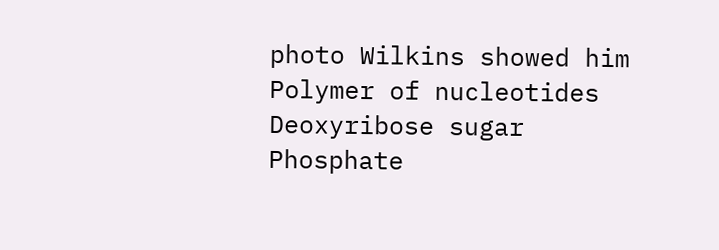photo Wilkins showed him
Polymer of nucleotides
Deoxyribose sugar
Phosphate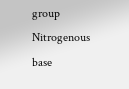group
Nitrogenous base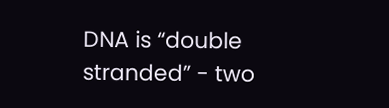DNA is “double stranded” - two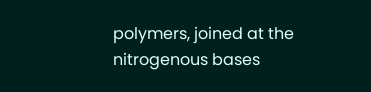polymers, joined at the nitrogenous bases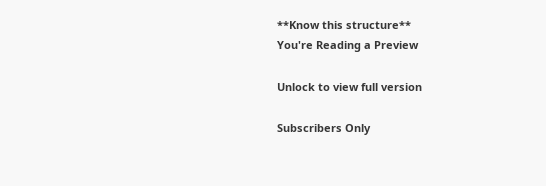**Know this structure**
You're Reading a Preview

Unlock to view full version

Subscribers Only